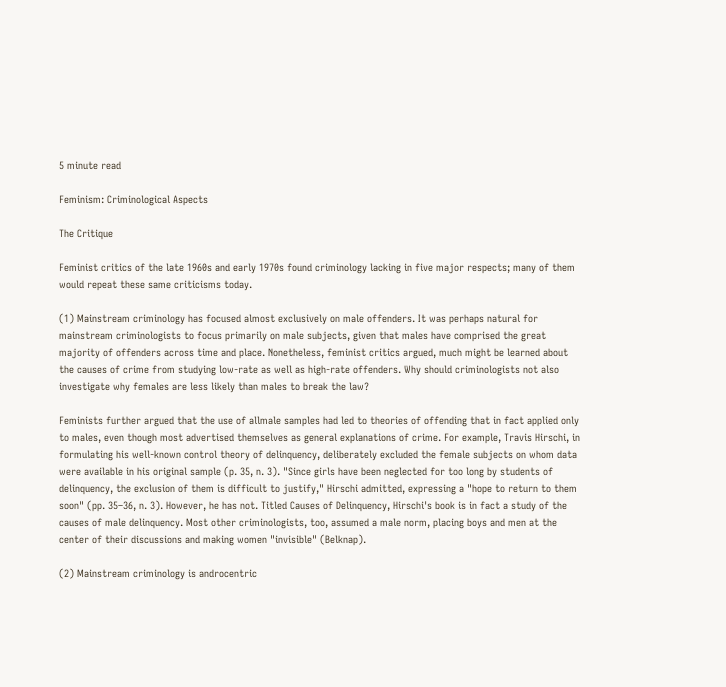5 minute read

Feminism: Criminological Aspects

The Critique

Feminist critics of the late 1960s and early 1970s found criminology lacking in five major respects; many of them would repeat these same criticisms today.

(1) Mainstream criminology has focused almost exclusively on male offenders. It was perhaps natural for mainstream criminologists to focus primarily on male subjects, given that males have comprised the great majority of offenders across time and place. Nonetheless, feminist critics argued, much might be learned about the causes of crime from studying low-rate as well as high-rate offenders. Why should criminologists not also investigate why females are less likely than males to break the law?

Feminists further argued that the use of allmale samples had led to theories of offending that in fact applied only to males, even though most advertised themselves as general explanations of crime. For example, Travis Hirschi, in formulating his well-known control theory of delinquency, deliberately excluded the female subjects on whom data were available in his original sample (p. 35, n. 3). "Since girls have been neglected for too long by students of delinquency, the exclusion of them is difficult to justify," Hirschi admitted, expressing a "hope to return to them soon" (pp. 35–36, n. 3). However, he has not. Titled Causes of Delinquency, Hirschi's book is in fact a study of the causes of male delinquency. Most other criminologists, too, assumed a male norm, placing boys and men at the center of their discussions and making women "invisible" (Belknap).

(2) Mainstream criminology is androcentric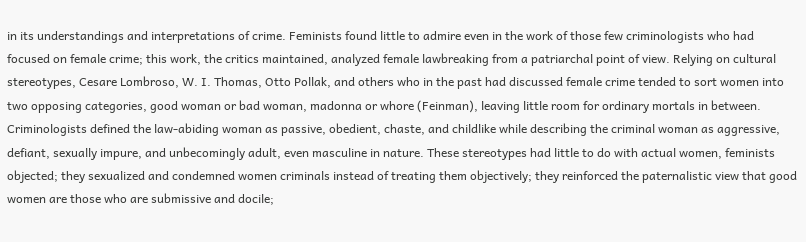in its understandings and interpretations of crime. Feminists found little to admire even in the work of those few criminologists who had focused on female crime; this work, the critics maintained, analyzed female lawbreaking from a patriarchal point of view. Relying on cultural stereotypes, Cesare Lombroso, W. I. Thomas, Otto Pollak, and others who in the past had discussed female crime tended to sort women into two opposing categories, good woman or bad woman, madonna or whore (Feinman), leaving little room for ordinary mortals in between. Criminologists defined the law-abiding woman as passive, obedient, chaste, and childlike while describing the criminal woman as aggressive, defiant, sexually impure, and unbecomingly adult, even masculine in nature. These stereotypes had little to do with actual women, feminists objected; they sexualized and condemned women criminals instead of treating them objectively; they reinforced the paternalistic view that good women are those who are submissive and docile;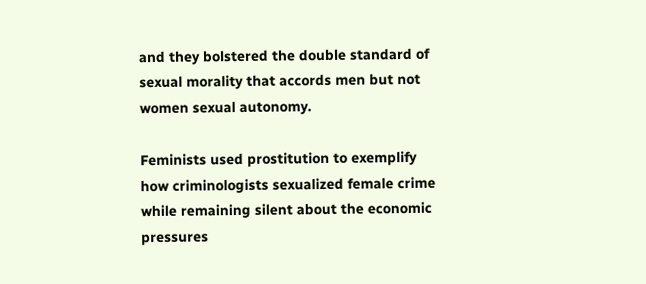and they bolstered the double standard of sexual morality that accords men but not women sexual autonomy.

Feminists used prostitution to exemplify how criminologists sexualized female crime while remaining silent about the economic pressures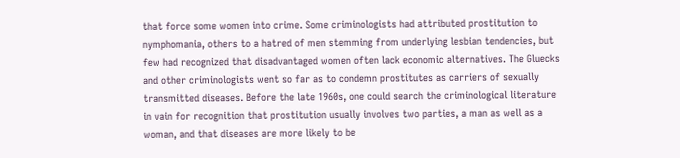that force some women into crime. Some criminologists had attributed prostitution to nymphomania, others to a hatred of men stemming from underlying lesbian tendencies, but few had recognized that disadvantaged women often lack economic alternatives. The Gluecks and other criminologists went so far as to condemn prostitutes as carriers of sexually transmitted diseases. Before the late 1960s, one could search the criminological literature in vain for recognition that prostitution usually involves two parties, a man as well as a woman, and that diseases are more likely to be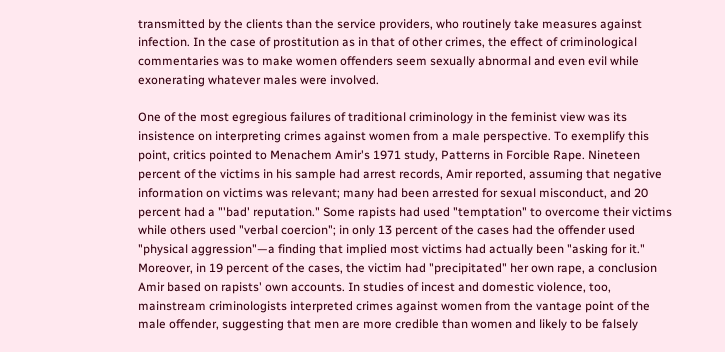transmitted by the clients than the service providers, who routinely take measures against infection. In the case of prostitution as in that of other crimes, the effect of criminological commentaries was to make women offenders seem sexually abnormal and even evil while exonerating whatever males were involved.

One of the most egregious failures of traditional criminology in the feminist view was its insistence on interpreting crimes against women from a male perspective. To exemplify this point, critics pointed to Menachem Amir's 1971 study, Patterns in Forcible Rape. Nineteen percent of the victims in his sample had arrest records, Amir reported, assuming that negative information on victims was relevant; many had been arrested for sexual misconduct, and 20 percent had a "'bad' reputation." Some rapists had used "temptation" to overcome their victims while others used "verbal coercion"; in only 13 percent of the cases had the offender used "physical aggression"—a finding that implied most victims had actually been "asking for it." Moreover, in 19 percent of the cases, the victim had "precipitated" her own rape, a conclusion Amir based on rapists' own accounts. In studies of incest and domestic violence, too, mainstream criminologists interpreted crimes against women from the vantage point of the male offender, suggesting that men are more credible than women and likely to be falsely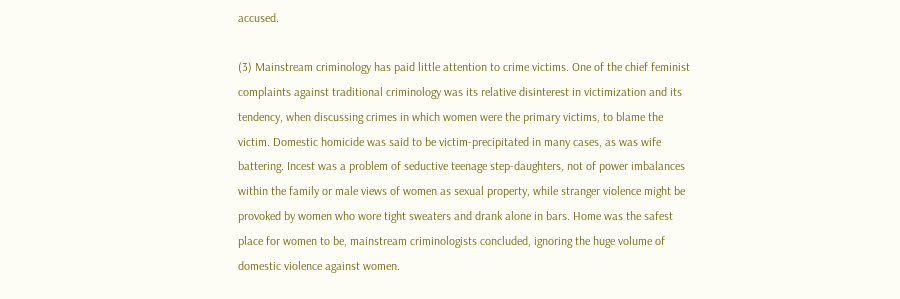accused.

(3) Mainstream criminology has paid little attention to crime victims. One of the chief feminist complaints against traditional criminology was its relative disinterest in victimization and its tendency, when discussing crimes in which women were the primary victims, to blame the victim. Domestic homicide was said to be victim-precipitated in many cases, as was wife battering. Incest was a problem of seductive teenage step-daughters, not of power imbalances within the family or male views of women as sexual property, while stranger violence might be provoked by women who wore tight sweaters and drank alone in bars. Home was the safest place for women to be, mainstream criminologists concluded, ignoring the huge volume of domestic violence against women.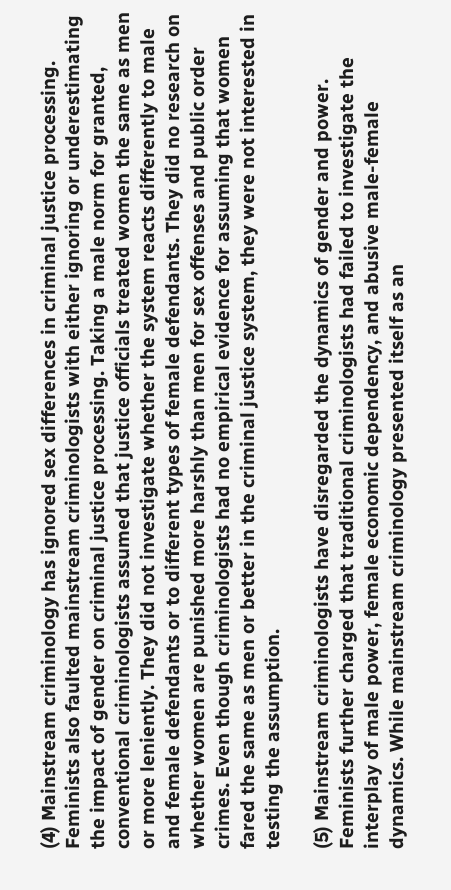(4) Mainstream criminology has ignored sex differences in criminal justice processing. Feminists also faulted mainstream criminologists with either ignoring or underestimating the impact of gender on criminal justice processing. Taking a male norm for granted, conventional criminologists assumed that justice officials treated women the same as men or more leniently. They did not investigate whether the system reacts differently to male and female defendants or to different types of female defendants. They did no research on whether women are punished more harshly than men for sex offenses and public order crimes. Even though criminologists had no empirical evidence for assuming that women fared the same as men or better in the criminal justice system, they were not interested in testing the assumption.

(5) Mainstream criminologists have disregarded the dynamics of gender and power. Feminists further charged that traditional criminologists had failed to investigate the interplay of male power, female economic dependency, and abusive male-female dynamics. While mainstream criminology presented itself as an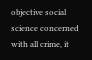objective social science concerned with all crime, it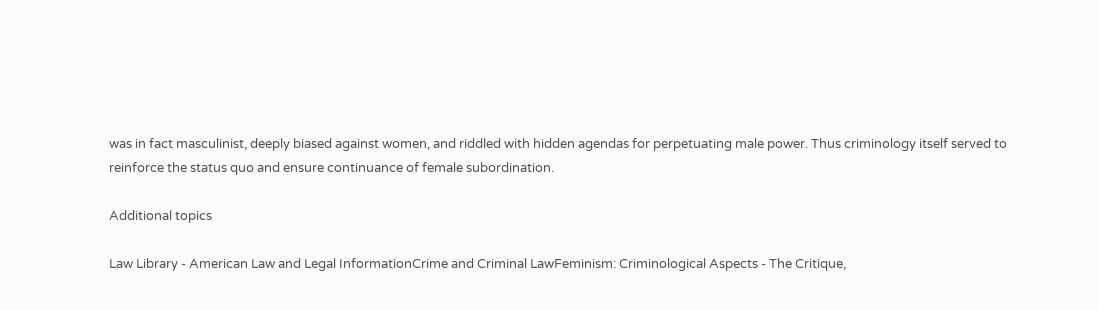was in fact masculinist, deeply biased against women, and riddled with hidden agendas for perpetuating male power. Thus criminology itself served to reinforce the status quo and ensure continuance of female subordination.

Additional topics

Law Library - American Law and Legal InformationCrime and Criminal LawFeminism: Criminological Aspects - The Critique,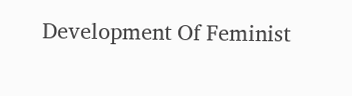Development Of Feminist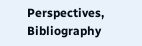Perspectives, Bibliography